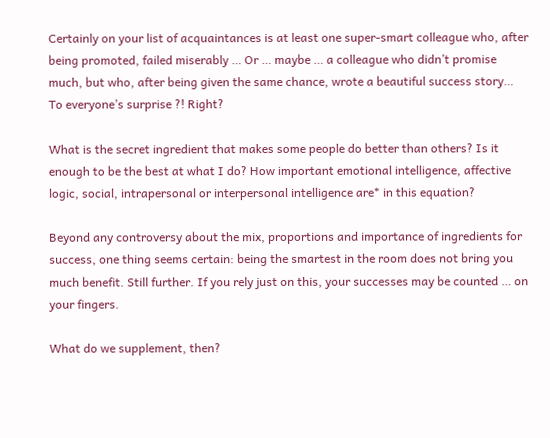Certainly on your list of acquaintances is at least one super-smart colleague who, after being promoted, failed miserably … Or … maybe … a colleague who didn’t promise much, but who, after being given the same chance, wrote a beautiful success story… To everyone’s surprise ?! Right?

What is the secret ingredient that makes some people do better than others? Is it enough to be the best at what I do? How important emotional intelligence, affective logic, social, intrapersonal or interpersonal intelligence are* in this equation?

Beyond any controversy about the mix, proportions and importance of ingredients for success, one thing seems certain: being the smartest in the room does not bring you much benefit. Still further. If you rely just on this, your successes may be counted … on your fingers.

What do we supplement, then?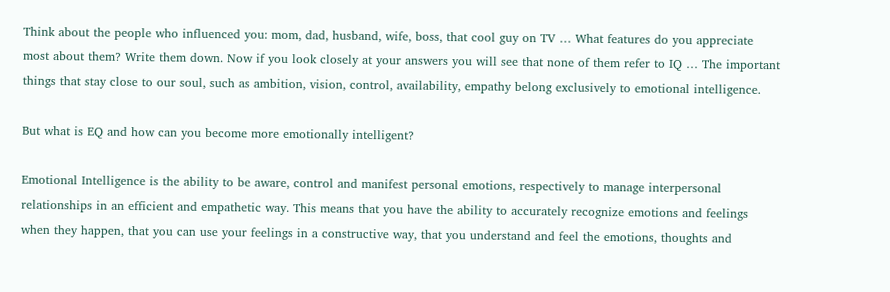Think about the people who influenced you: mom, dad, husband, wife, boss, that cool guy on TV … What features do you appreciate most about them? Write them down. Now if you look closely at your answers you will see that none of them refer to IQ … The important things that stay close to our soul, such as ambition, vision, control, availability, empathy belong exclusively to emotional intelligence.

But what is EQ and how can you become more emotionally intelligent?

Emotional Intelligence is the ability to be aware, control and manifest personal emotions, respectively to manage interpersonal relationships in an efficient and empathetic way. This means that you have the ability to accurately recognize emotions and feelings when they happen, that you can use your feelings in a constructive way, that you understand and feel the emotions, thoughts and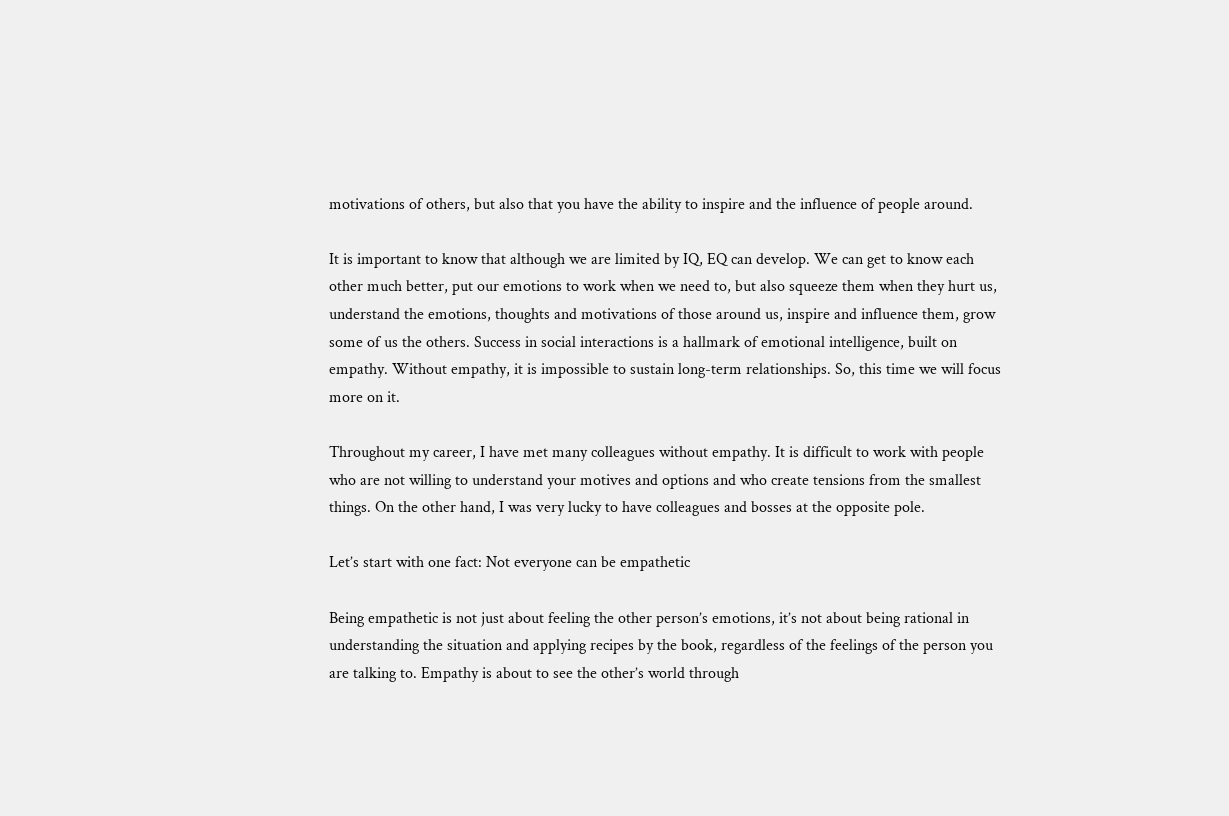motivations of others, but also that you have the ability to inspire and the influence of people around.

It is important to know that although we are limited by IQ, EQ can develop. We can get to know each other much better, put our emotions to work when we need to, but also squeeze them when they hurt us, understand the emotions, thoughts and motivations of those around us, inspire and influence them, grow some of us the others. Success in social interactions is a hallmark of emotional intelligence, built on empathy. Without empathy, it is impossible to sustain long-term relationships. So, this time we will focus more on it.

Throughout my career, I have met many colleagues without empathy. It is difficult to work with people who are not willing to understand your motives and options and who create tensions from the smallest things. On the other hand, I was very lucky to have colleagues and bosses at the opposite pole.

Let’s start with one fact: Not everyone can be empathetic

Being empathetic is not just about feeling the other person’s emotions, it’s not about being rational in understanding the situation and applying recipes by the book, regardless of the feelings of the person you are talking to. Empathy is about to see the other’s world through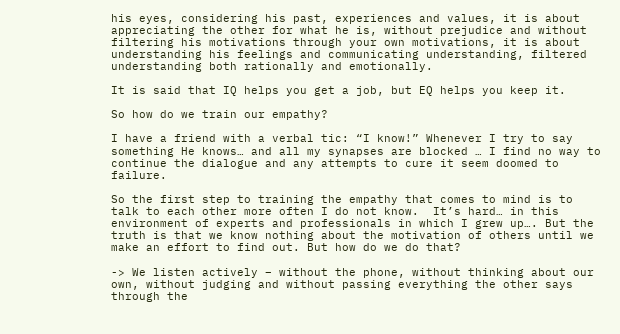his eyes, considering his past, experiences and values, it is about appreciating the other for what he is, without prejudice and without filtering his motivations through your own motivations, it is about understanding his feelings and communicating understanding, filtered understanding both rationally and emotionally.

It is said that IQ helps you get a job, but EQ helps you keep it.

So how do we train our empathy?

I have a friend with a verbal tic: “I know!” Whenever I try to say something He knows… and all my synapses are blocked … I find no way to continue the dialogue and any attempts to cure it seem doomed to failure.

So the first step to training the empathy that comes to mind is to talk to each other more often I do not know.  It’s hard… in this environment of experts and professionals in which I grew up…. But the truth is that we know nothing about the motivation of others until we make an effort to find out. But how do we do that?

-> We listen actively – without the phone, without thinking about our own, without judging and without passing everything the other says through the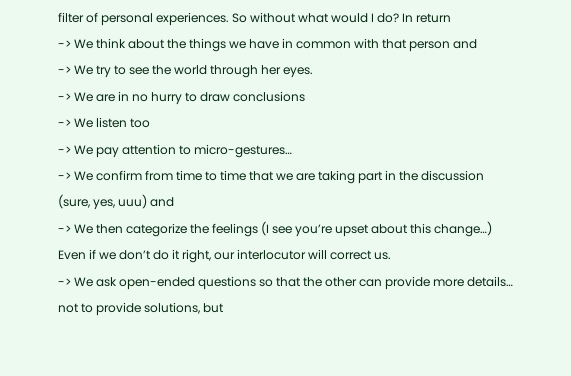filter of personal experiences. So without what would I do? In return
-> We think about the things we have in common with that person and
-> We try to see the world through her eyes.
-> We are in no hurry to draw conclusions
-> We listen too
-> We pay attention to micro-gestures…
-> We confirm from time to time that we are taking part in the discussion (sure, yes, uuu) and
-> We then categorize the feelings (I see you’re upset about this change…) Even if we don’t do it right, our interlocutor will correct us.
-> We ask open-ended questions so that the other can provide more details… not to provide solutions, but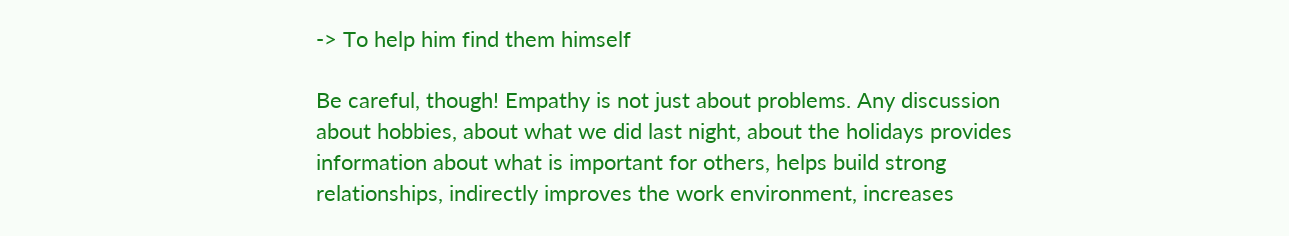-> To help him find them himself

Be careful, though! Empathy is not just about problems. Any discussion about hobbies, about what we did last night, about the holidays provides information about what is important for others, helps build strong relationships, indirectly improves the work environment, increases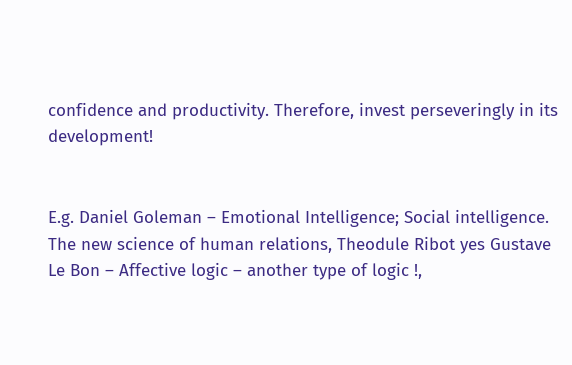confidence and productivity. Therefore, invest perseveringly in its development!


E.g. Daniel Goleman – Emotional Intelligence; Social intelligence. The new science of human relations, Theodule Ribot yes Gustave Le Bon – Affective logic – another type of logic !,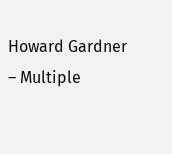Howard Gardner – Multiple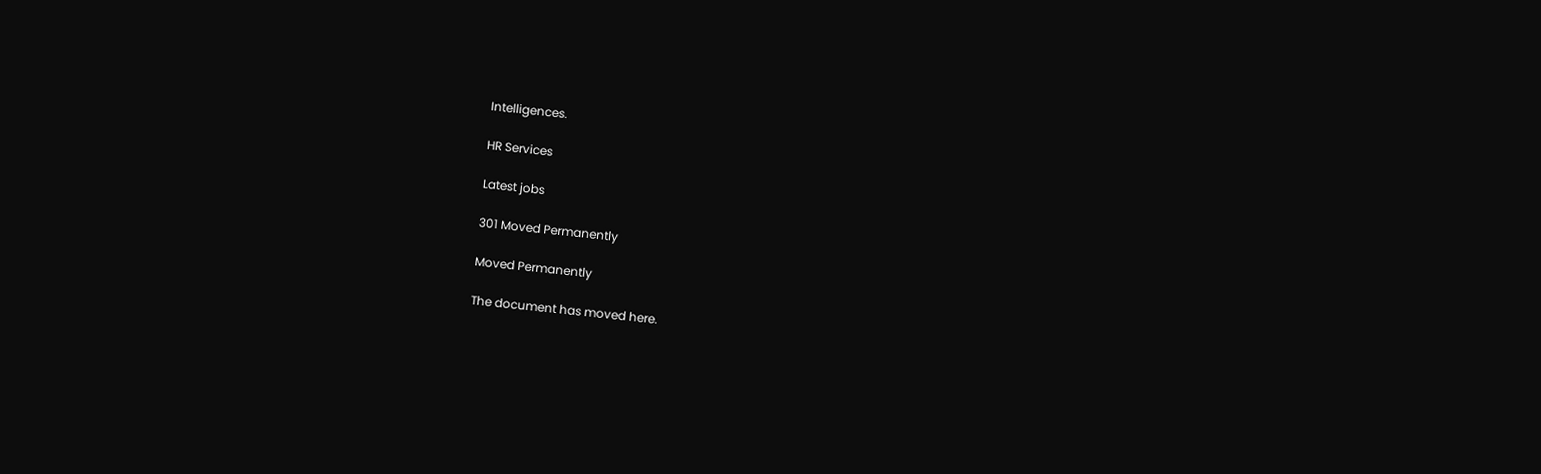Intelligences.

HR Services

Latest jobs

301 Moved Permanently

Moved Permanently

The document has moved here.